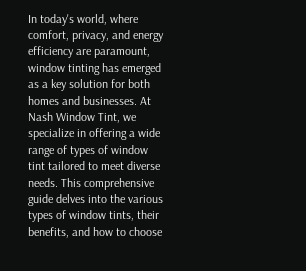In today's world, where comfort, privacy, and energy efficiency are paramount, window tinting has emerged as a key solution for both homes and businesses. At Nash Window Tint, we specialize in offering a wide range of types of window tint tailored to meet diverse needs. This comprehensive guide delves into the various types of window tints, their benefits, and how to choose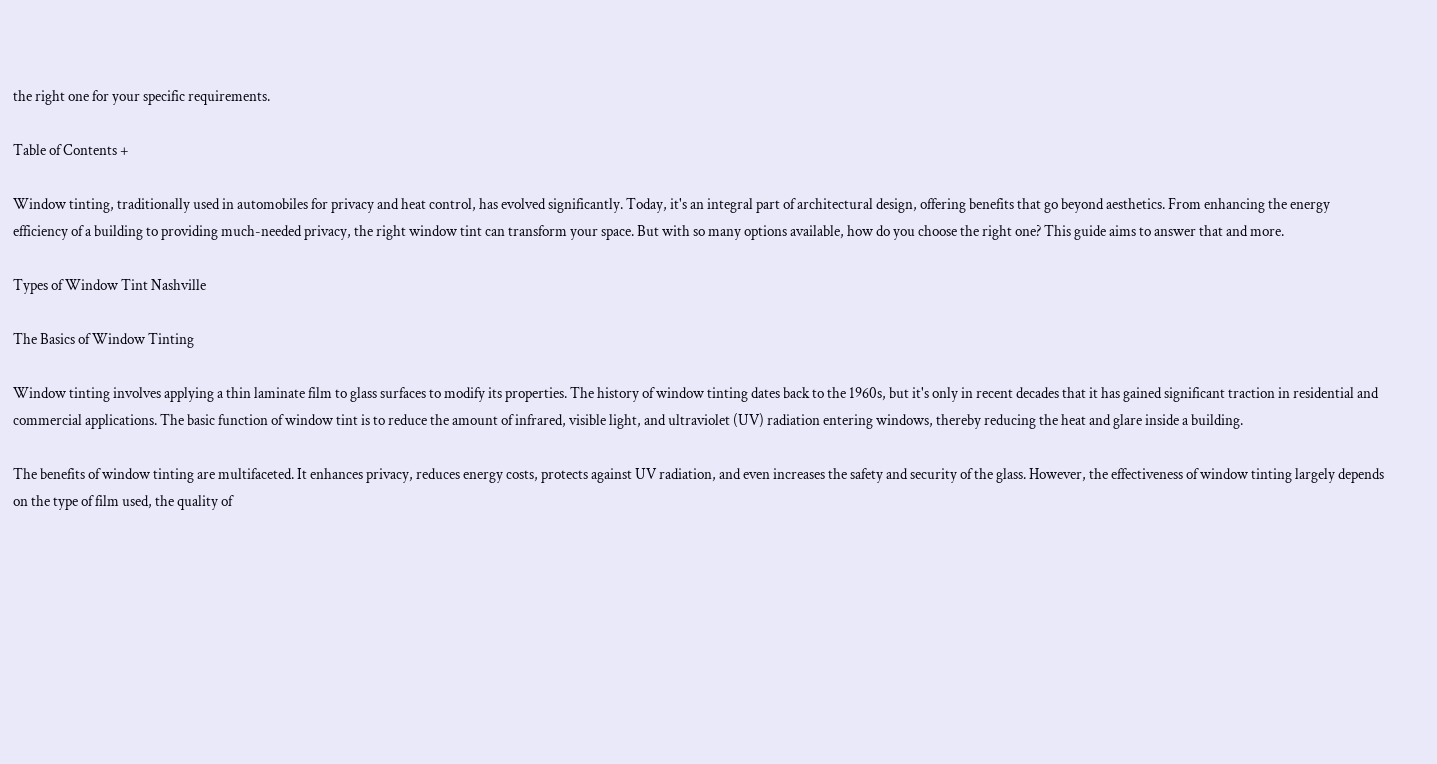the right one for your specific requirements.

Table of Contents +

Window tinting, traditionally used in automobiles for privacy and heat control, has evolved significantly. Today, it's an integral part of architectural design, offering benefits that go beyond aesthetics. From enhancing the energy efficiency of a building to providing much-needed privacy, the right window tint can transform your space. But with so many options available, how do you choose the right one? This guide aims to answer that and more.

Types of Window Tint Nashville

The Basics of Window Tinting

Window tinting involves applying a thin laminate film to glass surfaces to modify its properties. The history of window tinting dates back to the 1960s, but it's only in recent decades that it has gained significant traction in residential and commercial applications. The basic function of window tint is to reduce the amount of infrared, visible light, and ultraviolet (UV) radiation entering windows, thereby reducing the heat and glare inside a building.

The benefits of window tinting are multifaceted. It enhances privacy, reduces energy costs, protects against UV radiation, and even increases the safety and security of the glass. However, the effectiveness of window tinting largely depends on the type of film used, the quality of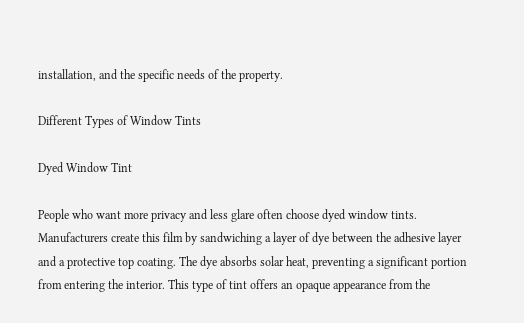installation, and the specific needs of the property.

Different Types of Window Tints

Dyed Window Tint

People who want more privacy and less glare often choose dyed window tints. Manufacturers create this film by sandwiching a layer of dye between the adhesive layer and a protective top coating. The dye absorbs solar heat, preventing a significant portion from entering the interior. This type of tint offers an opaque appearance from the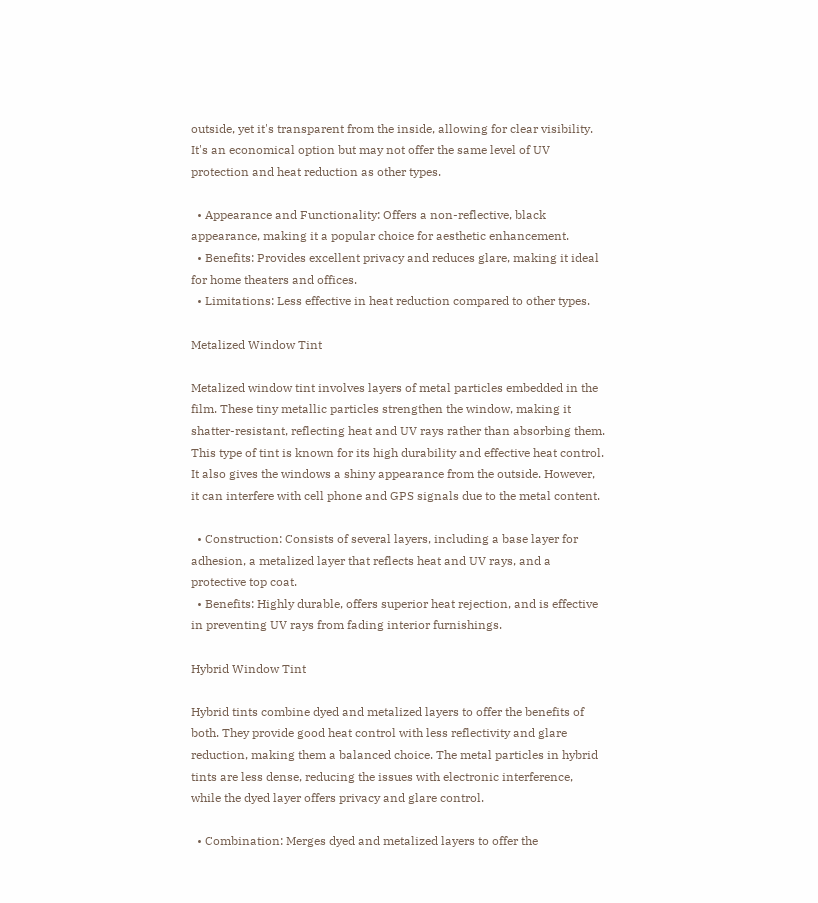outside, yet it's transparent from the inside, allowing for clear visibility. It's an economical option but may not offer the same level of UV protection and heat reduction as other types.

  • Appearance and Functionality: Offers a non-reflective, black appearance, making it a popular choice for aesthetic enhancement.
  • Benefits: Provides excellent privacy and reduces glare, making it ideal for home theaters and offices.
  • Limitations: Less effective in heat reduction compared to other types.

Metalized Window Tint

Metalized window tint involves layers of metal particles embedded in the film. These tiny metallic particles strengthen the window, making it shatter-resistant, reflecting heat and UV rays rather than absorbing them. This type of tint is known for its high durability and effective heat control. It also gives the windows a shiny appearance from the outside. However, it can interfere with cell phone and GPS signals due to the metal content.

  • Construction: Consists of several layers, including a base layer for adhesion, a metalized layer that reflects heat and UV rays, and a protective top coat.
  • Benefits: Highly durable, offers superior heat rejection, and is effective in preventing UV rays from fading interior furnishings.

Hybrid Window Tint

Hybrid tints combine dyed and metalized layers to offer the benefits of both. They provide good heat control with less reflectivity and glare reduction, making them a balanced choice. The metal particles in hybrid tints are less dense, reducing the issues with electronic interference, while the dyed layer offers privacy and glare control.

  • Combination: Merges dyed and metalized layers to offer the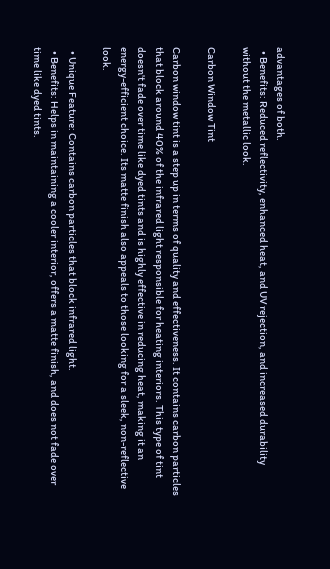advantages of both.
  • Benefits: Reduced reflectivity, enhanced heat, and UV rejection, and increased durability without the metallic look.

Carbon Window Tint

Carbon window tint is a step up in terms of quality and effectiveness. It contains carbon particles that block around 40% of the infrared light responsible for heating interiors. This type of tint doesn't fade over time like dyed tints and is highly effective in reducing heat, making it an energy-efficient choice. Its matte finish also appeals to those looking for a sleek, non-reflective look.

  • Unique Feature: Contains carbon particles that block infrared light.
  • Benefits: Helps in maintaining a cooler interior, offers a matte finish, and does not fade over time like dyed tints.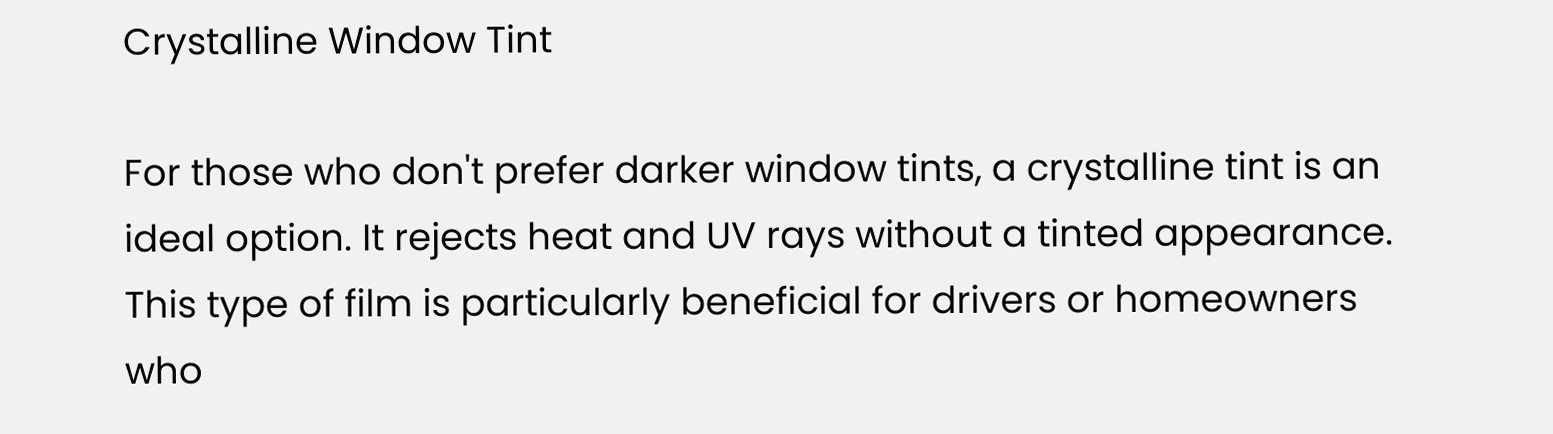Crystalline Window Tint

For those who don't prefer darker window tints, a crystalline tint is an ideal option. It rejects heat and UV rays without a tinted appearance. This type of film is particularly beneficial for drivers or homeowners who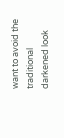want to avoid the traditional darkened look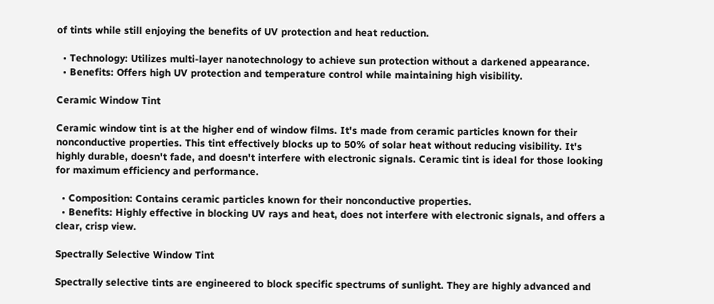of tints while still enjoying the benefits of UV protection and heat reduction.

  • Technology: Utilizes multi-layer nanotechnology to achieve sun protection without a darkened appearance.
  • Benefits: Offers high UV protection and temperature control while maintaining high visibility.

Ceramic Window Tint

Ceramic window tint is at the higher end of window films. It's made from ceramic particles known for their nonconductive properties. This tint effectively blocks up to 50% of solar heat without reducing visibility. It's highly durable, doesn't fade, and doesn't interfere with electronic signals. Ceramic tint is ideal for those looking for maximum efficiency and performance.

  • Composition: Contains ceramic particles known for their nonconductive properties.
  • Benefits: Highly effective in blocking UV rays and heat, does not interfere with electronic signals, and offers a clear, crisp view.

Spectrally Selective Window Tint

Spectrally selective tints are engineered to block specific spectrums of sunlight. They are highly advanced and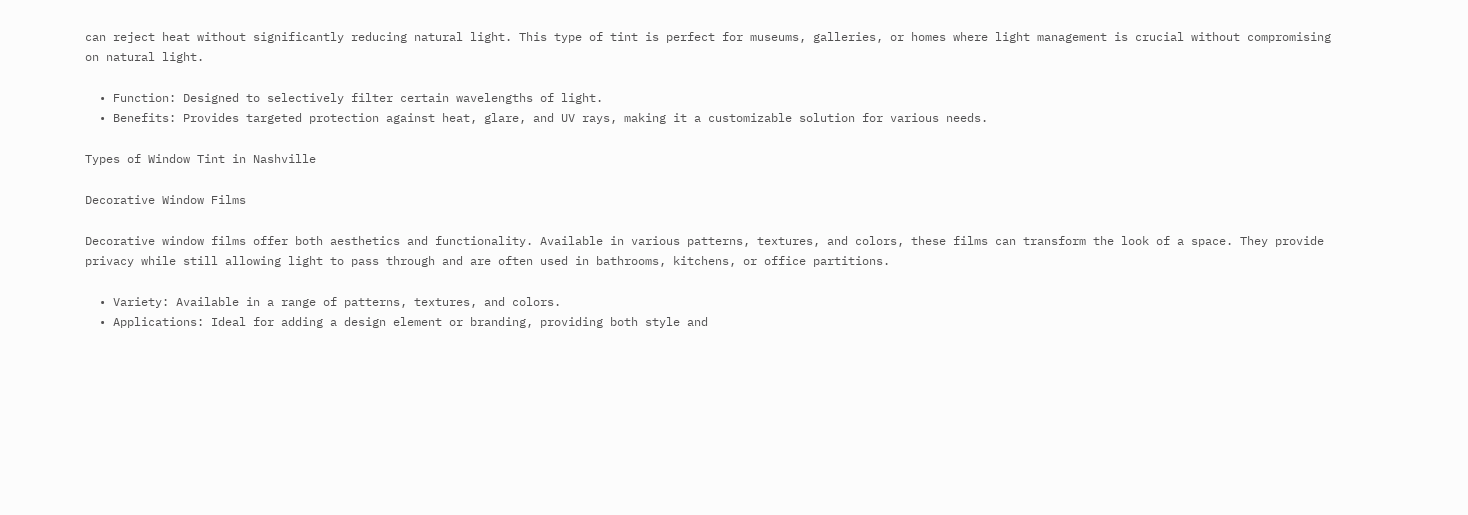can reject heat without significantly reducing natural light. This type of tint is perfect for museums, galleries, or homes where light management is crucial without compromising on natural light.

  • Function: Designed to selectively filter certain wavelengths of light.
  • Benefits: Provides targeted protection against heat, glare, and UV rays, making it a customizable solution for various needs.

Types of Window Tint in Nashville

Decorative Window Films

Decorative window films offer both aesthetics and functionality. Available in various patterns, textures, and colors, these films can transform the look of a space. They provide privacy while still allowing light to pass through and are often used in bathrooms, kitchens, or office partitions.

  • Variety: Available in a range of patterns, textures, and colors.
  • Applications: Ideal for adding a design element or branding, providing both style and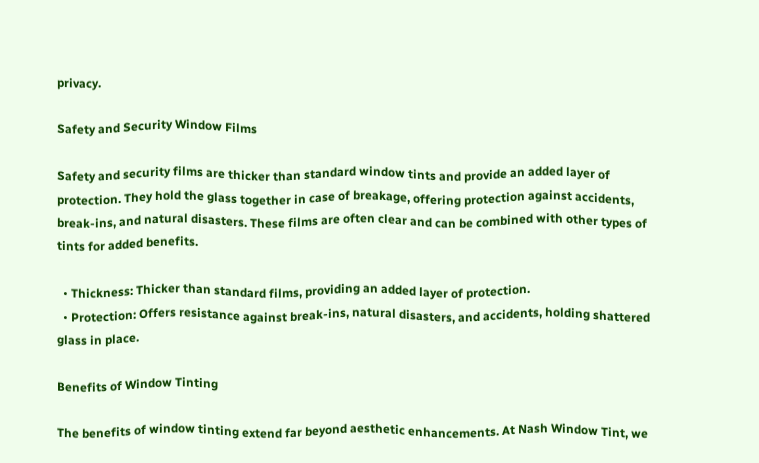privacy.

Safety and Security Window Films

Safety and security films are thicker than standard window tints and provide an added layer of protection. They hold the glass together in case of breakage, offering protection against accidents, break-ins, and natural disasters. These films are often clear and can be combined with other types of tints for added benefits.

  • Thickness: Thicker than standard films, providing an added layer of protection.
  • Protection: Offers resistance against break-ins, natural disasters, and accidents, holding shattered glass in place.

Benefits of Window Tinting

The benefits of window tinting extend far beyond aesthetic enhancements. At Nash Window Tint, we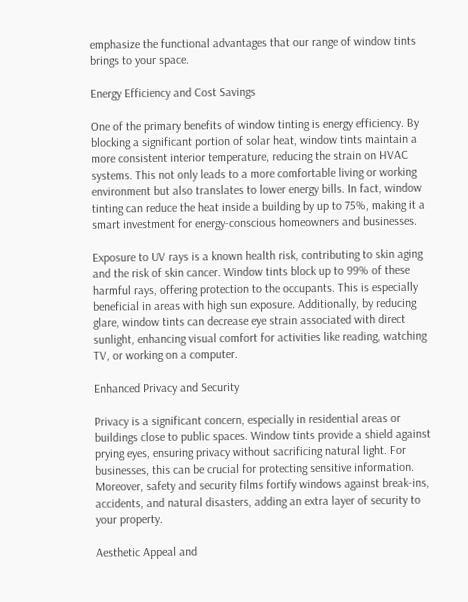emphasize the functional advantages that our range of window tints brings to your space.

Energy Efficiency and Cost Savings

One of the primary benefits of window tinting is energy efficiency. By blocking a significant portion of solar heat, window tints maintain a more consistent interior temperature, reducing the strain on HVAC systems. This not only leads to a more comfortable living or working environment but also translates to lower energy bills. In fact, window tinting can reduce the heat inside a building by up to 75%, making it a smart investment for energy-conscious homeowners and businesses.

Exposure to UV rays is a known health risk, contributing to skin aging and the risk of skin cancer. Window tints block up to 99% of these harmful rays, offering protection to the occupants. This is especially beneficial in areas with high sun exposure. Additionally, by reducing glare, window tints can decrease eye strain associated with direct sunlight, enhancing visual comfort for activities like reading, watching TV, or working on a computer.

Enhanced Privacy and Security

Privacy is a significant concern, especially in residential areas or buildings close to public spaces. Window tints provide a shield against prying eyes, ensuring privacy without sacrificing natural light. For businesses, this can be crucial for protecting sensitive information. Moreover, safety and security films fortify windows against break-ins, accidents, and natural disasters, adding an extra layer of security to your property.

Aesthetic Appeal and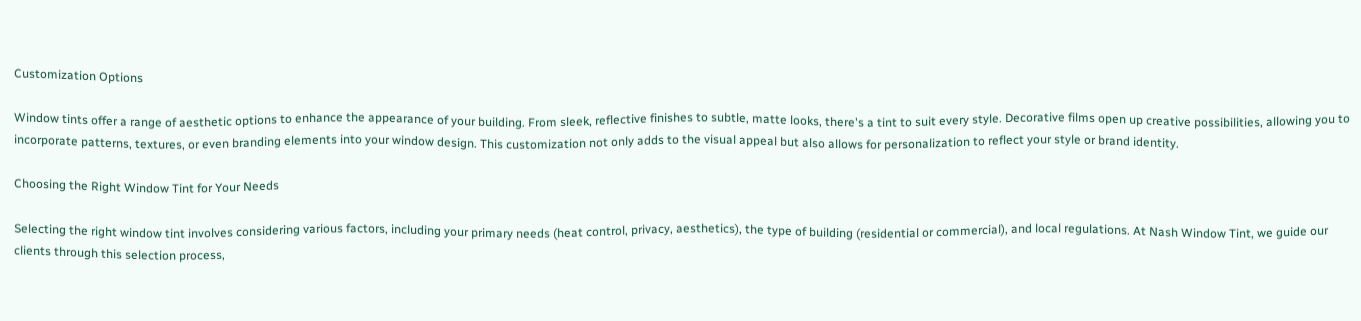Customization Options

Window tints offer a range of aesthetic options to enhance the appearance of your building. From sleek, reflective finishes to subtle, matte looks, there's a tint to suit every style. Decorative films open up creative possibilities, allowing you to incorporate patterns, textures, or even branding elements into your window design. This customization not only adds to the visual appeal but also allows for personalization to reflect your style or brand identity.

Choosing the Right Window Tint for Your Needs

Selecting the right window tint involves considering various factors, including your primary needs (heat control, privacy, aesthetics), the type of building (residential or commercial), and local regulations. At Nash Window Tint, we guide our clients through this selection process,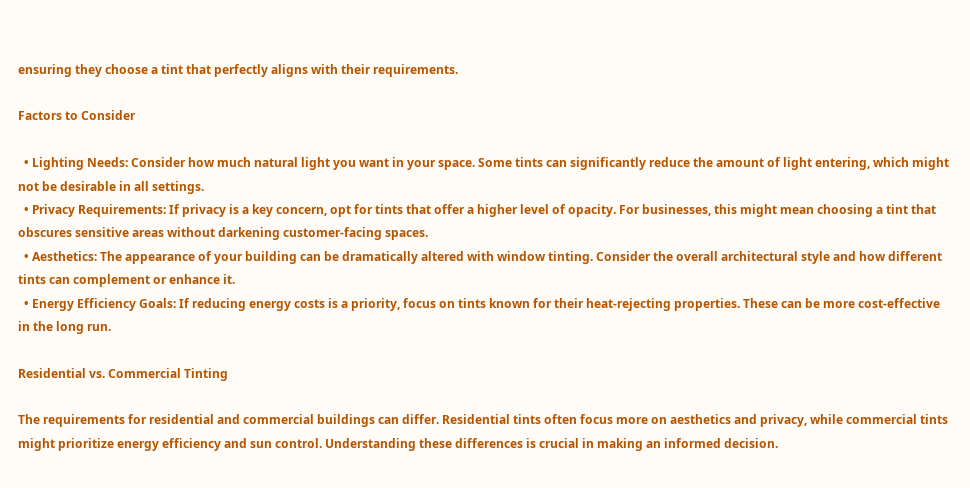ensuring they choose a tint that perfectly aligns with their requirements.

Factors to Consider

  • Lighting Needs: Consider how much natural light you want in your space. Some tints can significantly reduce the amount of light entering, which might not be desirable in all settings.
  • Privacy Requirements: If privacy is a key concern, opt for tints that offer a higher level of opacity. For businesses, this might mean choosing a tint that obscures sensitive areas without darkening customer-facing spaces.
  • Aesthetics: The appearance of your building can be dramatically altered with window tinting. Consider the overall architectural style and how different tints can complement or enhance it.
  • Energy Efficiency Goals: If reducing energy costs is a priority, focus on tints known for their heat-rejecting properties. These can be more cost-effective in the long run.

Residential vs. Commercial Tinting

The requirements for residential and commercial buildings can differ. Residential tints often focus more on aesthetics and privacy, while commercial tints might prioritize energy efficiency and sun control. Understanding these differences is crucial in making an informed decision.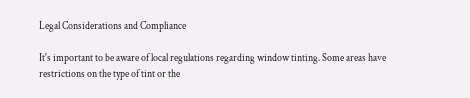Legal Considerations and Compliance

It's important to be aware of local regulations regarding window tinting. Some areas have restrictions on the type of tint or the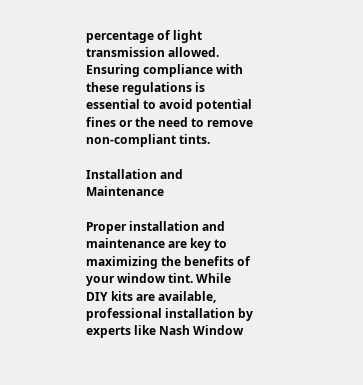percentage of light transmission allowed. Ensuring compliance with these regulations is essential to avoid potential fines or the need to remove non-compliant tints.

Installation and Maintenance

Proper installation and maintenance are key to maximizing the benefits of your window tint. While DIY kits are available, professional installation by experts like Nash Window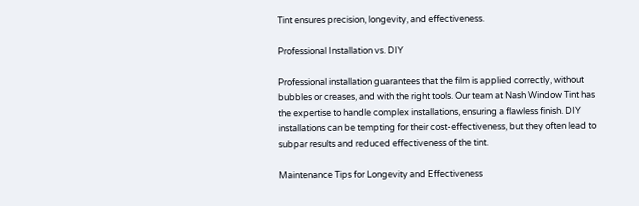Tint ensures precision, longevity, and effectiveness.

Professional Installation vs. DIY

Professional installation guarantees that the film is applied correctly, without bubbles or creases, and with the right tools. Our team at Nash Window Tint has the expertise to handle complex installations, ensuring a flawless finish. DIY installations can be tempting for their cost-effectiveness, but they often lead to subpar results and reduced effectiveness of the tint.

Maintenance Tips for Longevity and Effectiveness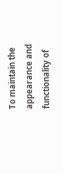To maintain the appearance and functionality of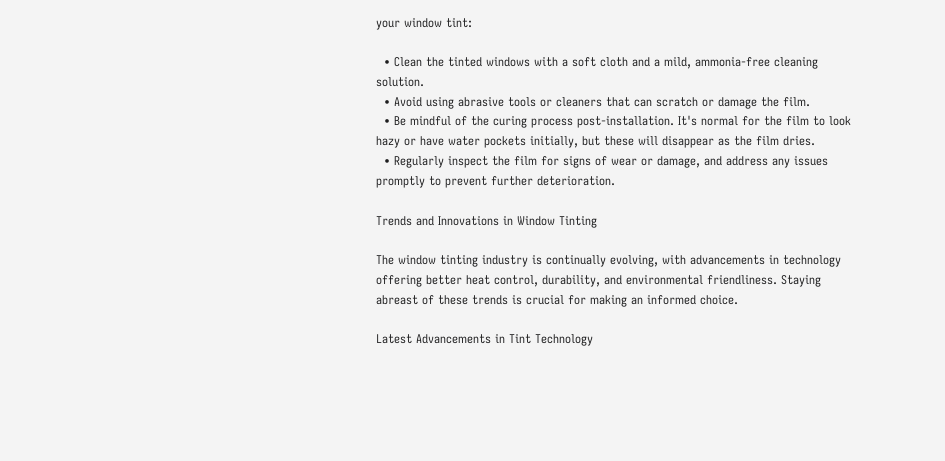your window tint:

  • Clean the tinted windows with a soft cloth and a mild, ammonia-free cleaning solution.
  • Avoid using abrasive tools or cleaners that can scratch or damage the film.
  • Be mindful of the curing process post-installation. It's normal for the film to look hazy or have water pockets initially, but these will disappear as the film dries.
  • Regularly inspect the film for signs of wear or damage, and address any issues promptly to prevent further deterioration.

Trends and Innovations in Window Tinting

The window tinting industry is continually evolving, with advancements in technology offering better heat control, durability, and environmental friendliness. Staying abreast of these trends is crucial for making an informed choice.

Latest Advancements in Tint Technology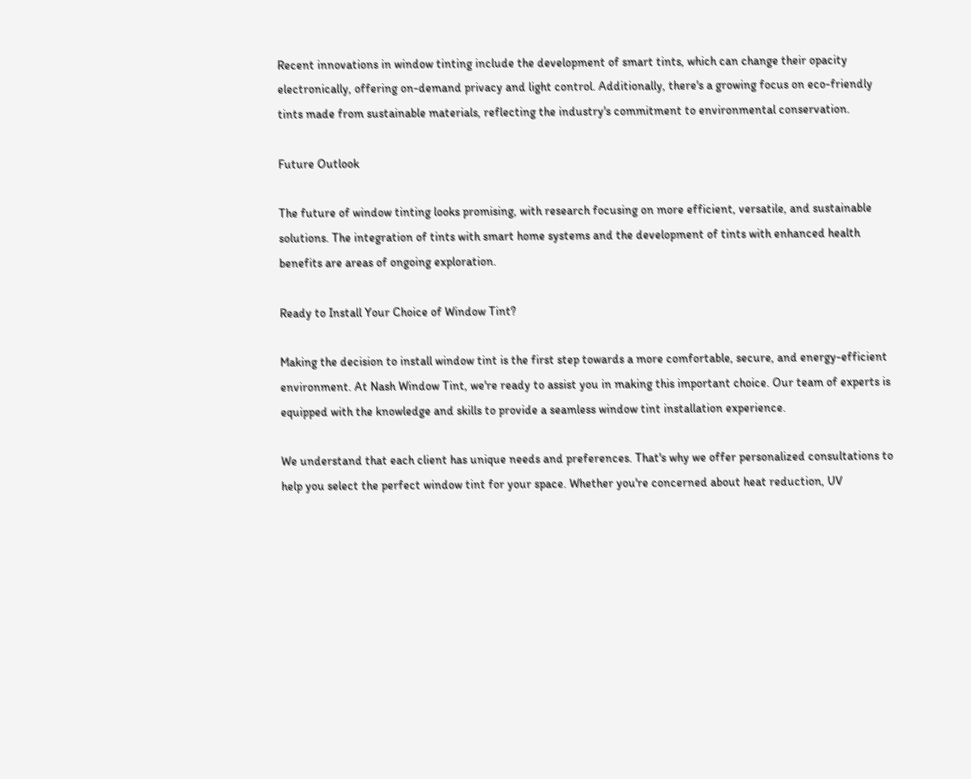Recent innovations in window tinting include the development of smart tints, which can change their opacity electronically, offering on-demand privacy and light control. Additionally, there's a growing focus on eco-friendly tints made from sustainable materials, reflecting the industry's commitment to environmental conservation.

Future Outlook

The future of window tinting looks promising, with research focusing on more efficient, versatile, and sustainable solutions. The integration of tints with smart home systems and the development of tints with enhanced health benefits are areas of ongoing exploration.

Ready to Install Your Choice of Window Tint?

Making the decision to install window tint is the first step towards a more comfortable, secure, and energy-efficient environment. At Nash Window Tint, we're ready to assist you in making this important choice. Our team of experts is equipped with the knowledge and skills to provide a seamless window tint installation experience.

We understand that each client has unique needs and preferences. That's why we offer personalized consultations to help you select the perfect window tint for your space. Whether you're concerned about heat reduction, UV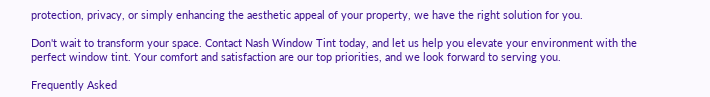protection, privacy, or simply enhancing the aesthetic appeal of your property, we have the right solution for you.

Don't wait to transform your space. Contact Nash Window Tint today, and let us help you elevate your environment with the perfect window tint. Your comfort and satisfaction are our top priorities, and we look forward to serving you.

Frequently Asked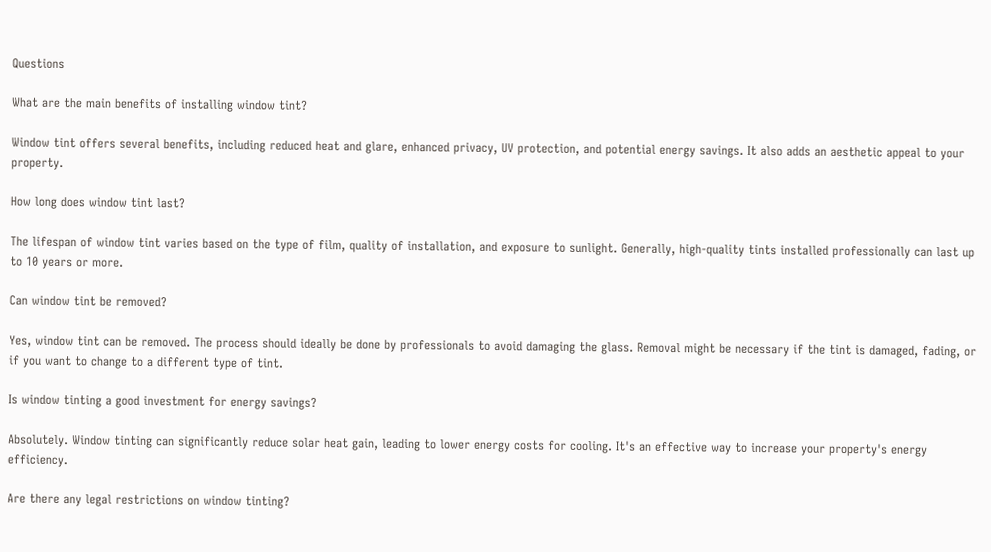Questions

What are the main benefits of installing window tint?

Window tint offers several benefits, including reduced heat and glare, enhanced privacy, UV protection, and potential energy savings. It also adds an aesthetic appeal to your property.

How long does window tint last?

The lifespan of window tint varies based on the type of film, quality of installation, and exposure to sunlight. Generally, high-quality tints installed professionally can last up to 10 years or more.

Can window tint be removed?

Yes, window tint can be removed. The process should ideally be done by professionals to avoid damaging the glass. Removal might be necessary if the tint is damaged, fading, or if you want to change to a different type of tint.

Is window tinting a good investment for energy savings?

Absolutely. Window tinting can significantly reduce solar heat gain, leading to lower energy costs for cooling. It's an effective way to increase your property's energy efficiency.

Are there any legal restrictions on window tinting?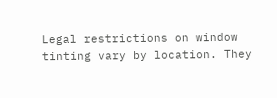Legal restrictions on window tinting vary by location. They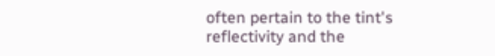often pertain to the tint's reflectivity and the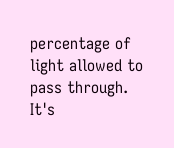percentage of light allowed to pass through. It's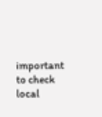important to check local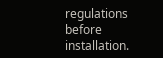regulations before installation.